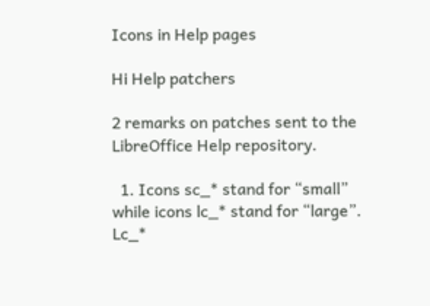Icons in Help pages

Hi Help patchers

2 remarks on patches sent to the LibreOffice Help repository.

  1. Icons sc_* stand for “small” while icons lc_* stand for “large”. Lc_*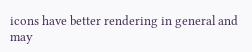icons have better rendering in general and may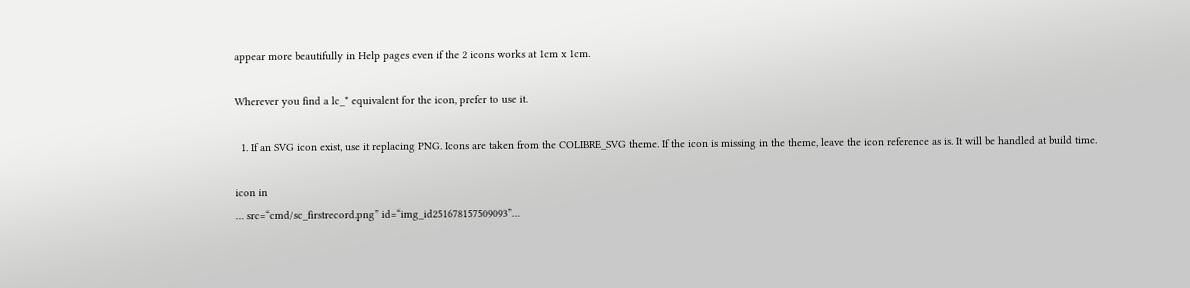appear more beautifully in Help pages even if the 2 icons works at 1cm x 1cm.

Wherever you find a lc_* equivalent for the icon, prefer to use it.

  1. If an SVG icon exist, use it replacing PNG. Icons are taken from the COLIBRE_SVG theme. If the icon is missing in the theme, leave the icon reference as is. It will be handled at build time.

icon in
… src=“cmd/sc_firstrecord.png” id=“img_id251678157509093”…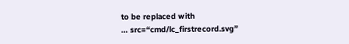to be replaced with
… src=“cmd/lc_firstrecord.svg”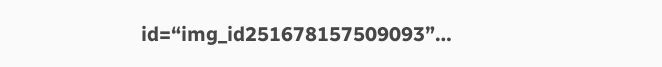id=“img_id251678157509093”…